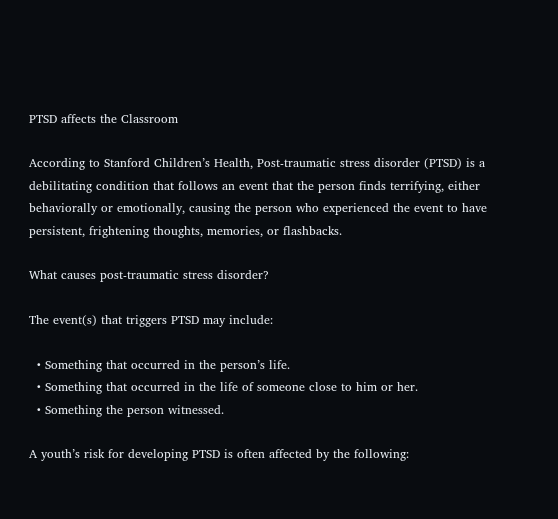PTSD affects the Classroom

According to Stanford Children’s Health, Post-traumatic stress disorder (PTSD) is a debilitating condition that follows an event that the person finds terrifying, either behaviorally or emotionally, causing the person who experienced the event to have persistent, frightening thoughts, memories, or flashbacks.

What causes post-traumatic stress disorder?

The event(s) that triggers PTSD may include:

  • Something that occurred in the person’s life.
  • Something that occurred in the life of someone close to him or her.
  • Something the person witnessed.

A youth’s risk for developing PTSD is often affected by the following: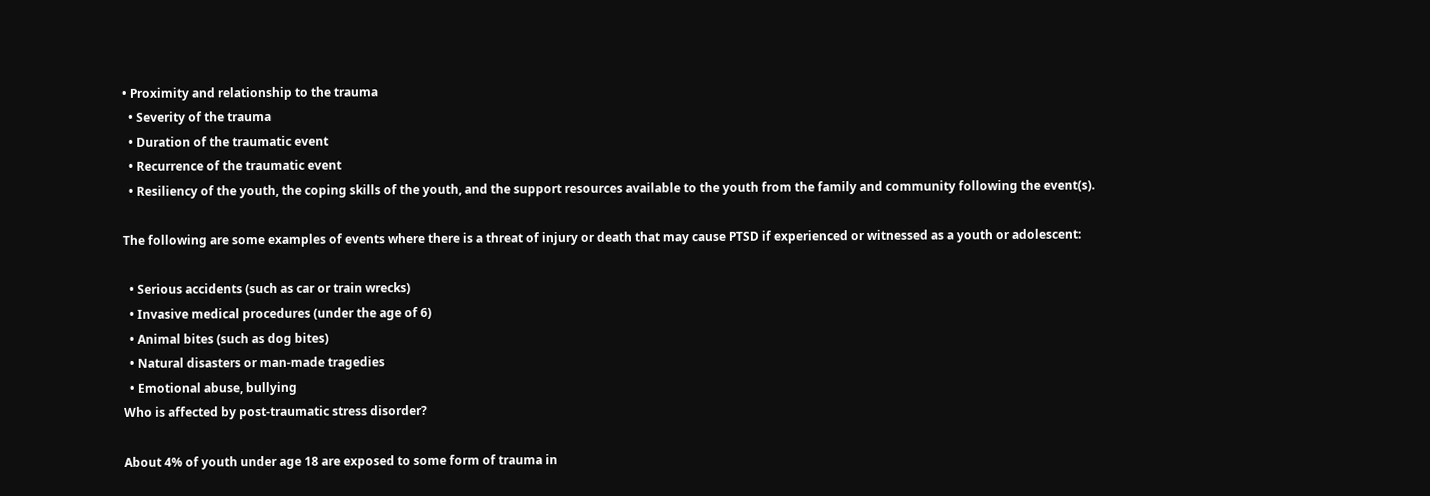• Proximity and relationship to the trauma
  • Severity of the trauma
  • Duration of the traumatic event
  • Recurrence of the traumatic event
  • Resiliency of the youth, the coping skills of the youth, and the support resources available to the youth from the family and community following the event(s).

The following are some examples of events where there is a threat of injury or death that may cause PTSD if experienced or witnessed as a youth or adolescent:

  • Serious accidents (such as car or train wrecks)
  • Invasive medical procedures (under the age of 6)
  • Animal bites (such as dog bites)
  • Natural disasters or man-made tragedies
  • Emotional abuse, bullying
Who is affected by post-traumatic stress disorder?

About 4% of youth under age 18 are exposed to some form of trauma in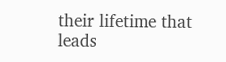their lifetime that leads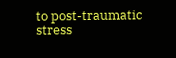to post-traumatic stress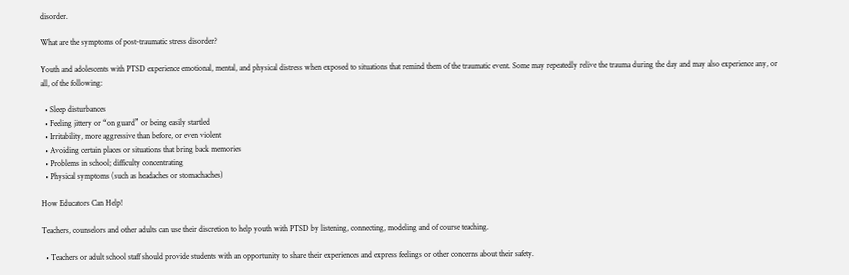disorder.

What are the symptoms of post-traumatic stress disorder?

Youth and adolescents with PTSD experience emotional, mental, and physical distress when exposed to situations that remind them of the traumatic event. Some may repeatedly relive the trauma during the day and may also experience any, or all, of the following:

  • Sleep disturbances
  • Feeling jittery or “on guard” or being easily startled
  • Irritability, more aggressive than before, or even violent
  • Avoiding certain places or situations that bring back memories
  • Problems in school; difficulty concentrating
  • Physical symptoms (such as headaches or stomachaches)

How Educators Can Help!

Teachers, counselors and other adults can use their discretion to help youth with PTSD by listening, connecting, modeling and of course teaching.

  • Teachers or adult school staff should provide students with an opportunity to share their experiences and express feelings or other concerns about their safety.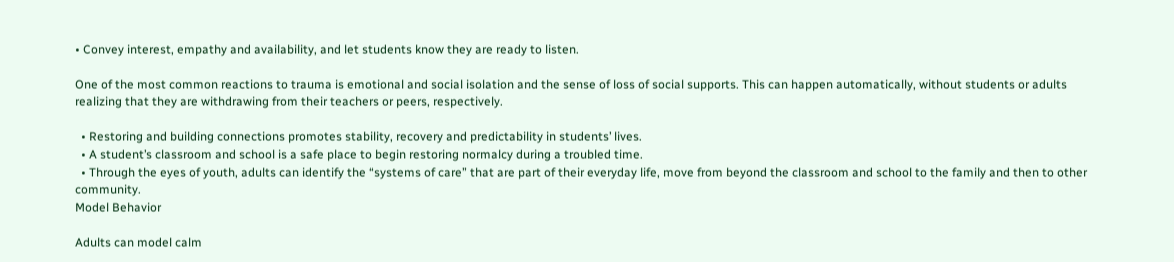• Convey interest, empathy and availability, and let students know they are ready to listen.

One of the most common reactions to trauma is emotional and social isolation and the sense of loss of social supports. This can happen automatically, without students or adults realizing that they are withdrawing from their teachers or peers, respectively.

  • Restoring and building connections promotes stability, recovery and predictability in students’ lives.
  • A student’s classroom and school is a safe place to begin restoring normalcy during a troubled time.
  • Through the eyes of youth, adults can identify the “systems of care” that are part of their everyday life, move from beyond the classroom and school to the family and then to other community.
Model Behavior

Adults can model calm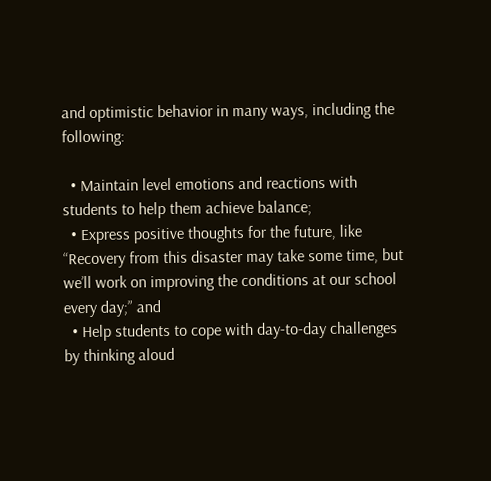and optimistic behavior in many ways, including the following:

  • Maintain level emotions and reactions with students to help them achieve balance;
  • Express positive thoughts for the future, like “Recovery from this disaster may take some time, but we’ll work on improving the conditions at our school every day;” and
  • Help students to cope with day-to-day challenges by thinking aloud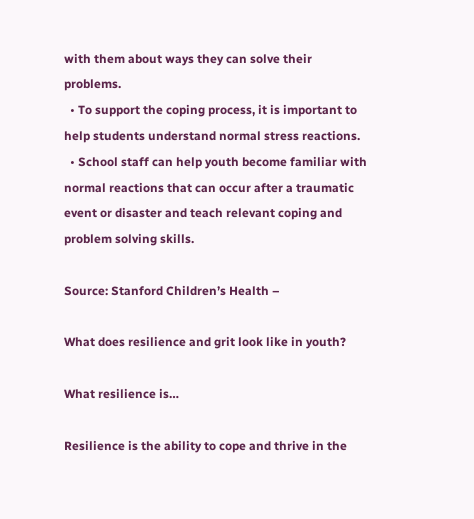with them about ways they can solve their problems.
  • To support the coping process, it is important to help students understand normal stress reactions.
  • School staff can help youth become familiar with normal reactions that can occur after a traumatic event or disaster and teach relevant coping and problem solving skills.

Source: Stanford Children’s Health –

What does resilience and grit look like in youth?

What resilience is…

Resilience is the ability to cope and thrive in the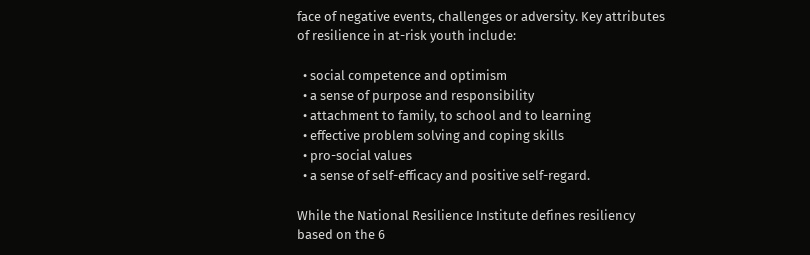face of negative events, challenges or adversity. Key attributes of resilience in at-risk youth include:

  • social competence and optimism
  • a sense of purpose and responsibility
  • attachment to family, to school and to learning
  • effective problem solving and coping skills
  • pro-social values
  • a sense of self-efficacy and positive self-regard.

While the National Resilience Institute defines resiliency based on the 6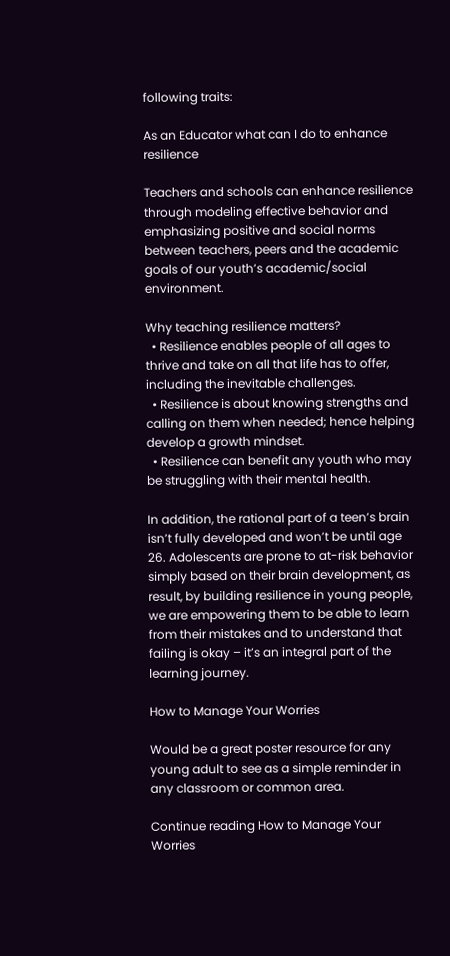following traits:

As an Educator what can I do to enhance resilience

Teachers and schools can enhance resilience through modeling effective behavior and emphasizing positive and social norms between teachers, peers and the academic goals of our youth’s academic/social environment.

Why teaching resilience matters?
  • Resilience enables people of all ages to thrive and take on all that life has to offer, including the inevitable challenges.
  • Resilience is about knowing strengths and calling on them when needed; hence helping develop a growth mindset.
  • Resilience can benefit any youth who may be struggling with their mental health.

In addition, the rational part of a teen’s brain isn’t fully developed and won’t be until age 26. Adolescents are prone to at-risk behavior simply based on their brain development, as result, by building resilience in young people, we are empowering them to be able to learn from their mistakes and to understand that failing is okay – it’s an integral part of the learning journey.

How to Manage Your Worries

Would be a great poster resource for any young adult to see as a simple reminder in any classroom or common area.

Continue reading How to Manage Your Worries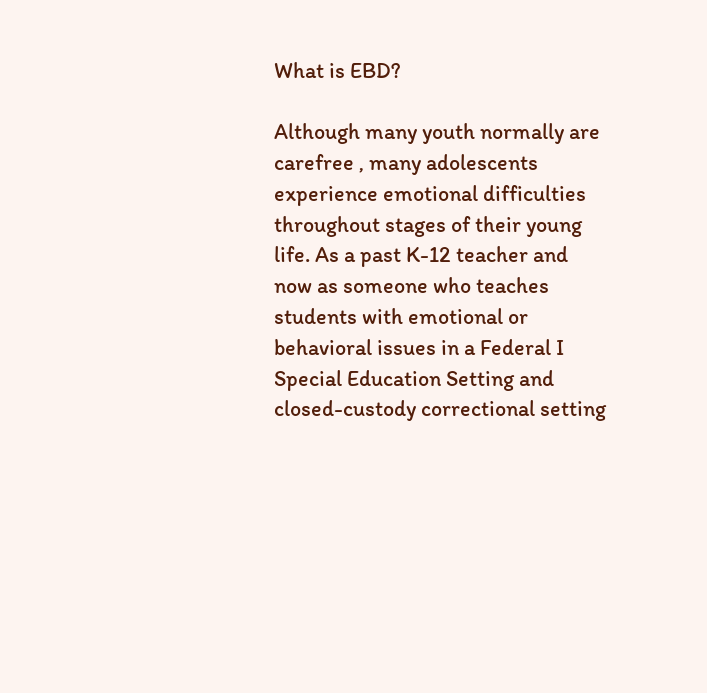What is EBD?

Although many youth normally are carefree , many adolescents experience emotional difficulties throughout stages of their young life. As a past K-12 teacher and now as someone who teaches students with emotional or behavioral issues in a Federal I Special Education Setting and closed-custody correctional setting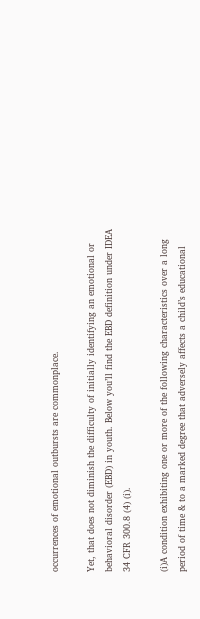occurrences of emotional outbursts are commonplace.

Yet, that does not diminish the difficulty of initially identifying an emotional or behavioral disorder (EBD) in youth. Below you’ll find the EBD definition under IDEA 34 CFR 300.8 (4) (i).

(i)A condition exhibiting one or more of the following characteristics over a long period of time & to a marked degree that adversely affects a child’s educational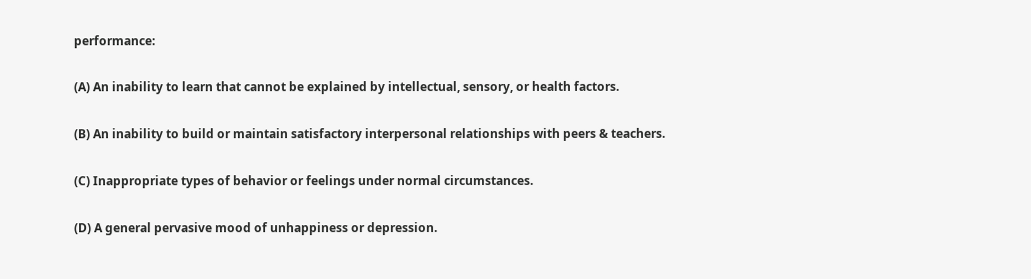performance:

(A) An inability to learn that cannot be explained by intellectual, sensory, or health factors.

(B) An inability to build or maintain satisfactory interpersonal relationships with peers & teachers.

(C) Inappropriate types of behavior or feelings under normal circumstances.

(D) A general pervasive mood of unhappiness or depression.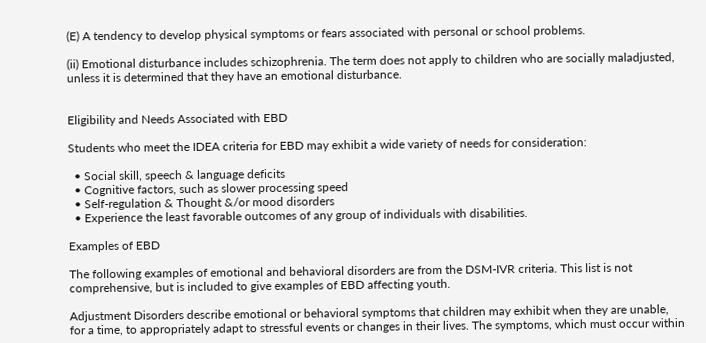(E) A tendency to develop physical symptoms or fears associated with personal or school problems.

(ii) Emotional disturbance includes schizophrenia. The term does not apply to children who are socially maladjusted, unless it is determined that they have an emotional disturbance.


Eligibility and Needs Associated with EBD

Students who meet the IDEA criteria for EBD may exhibit a wide variety of needs for consideration:

  • Social skill, speech & language deficits
  • Cognitive factors, such as slower processing speed
  • Self-regulation & Thought &/or mood disorders
  • Experience the least favorable outcomes of any group of individuals with disabilities.

Examples of EBD

The following examples of emotional and behavioral disorders are from the DSM-IVR criteria. This list is not comprehensive, but is included to give examples of EBD affecting youth.

Adjustment Disorders describe emotional or behavioral symptoms that children may exhibit when they are unable, for a time, to appropriately adapt to stressful events or changes in their lives. The symptoms, which must occur within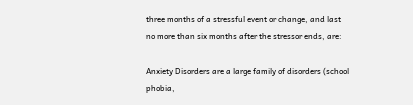three months of a stressful event or change, and last no more than six months after the stressor ends, are:

Anxiety Disorders are a large family of disorders (school phobia,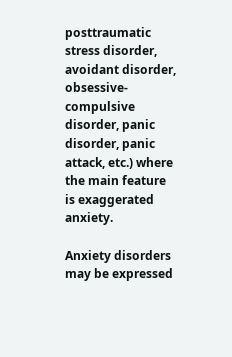posttraumatic stress disorder, avoidant disorder, obsessive-compulsive disorder, panic disorder, panic attack, etc.) where the main feature is exaggerated anxiety.

Anxiety disorders may be expressed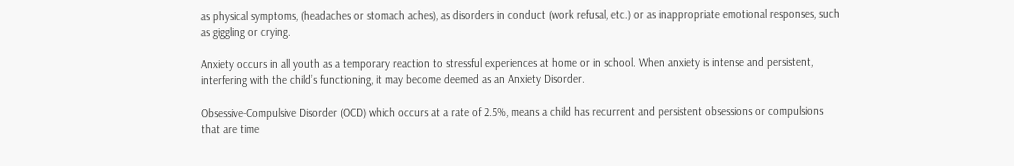as physical symptoms, (headaches or stomach aches), as disorders in conduct (work refusal, etc.) or as inappropriate emotional responses, such as giggling or crying.

Anxiety occurs in all youth as a temporary reaction to stressful experiences at home or in school. When anxiety is intense and persistent, interfering with the child’s functioning, it may become deemed as an Anxiety Disorder.

Obsessive-Compulsive Disorder (OCD) which occurs at a rate of 2.5%, means a child has recurrent and persistent obsessions or compulsions that are time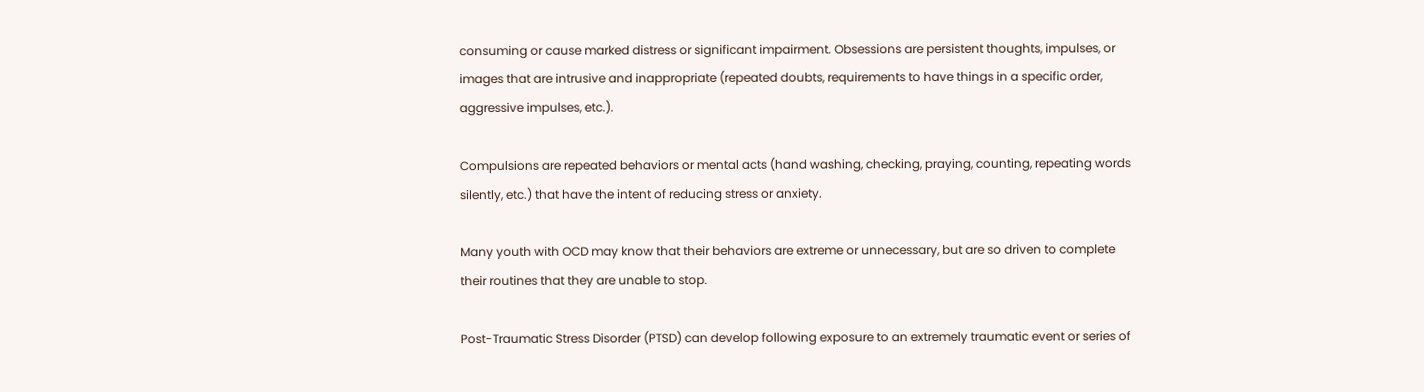consuming or cause marked distress or significant impairment. Obsessions are persistent thoughts, impulses, or images that are intrusive and inappropriate (repeated doubts, requirements to have things in a specific order, aggressive impulses, etc.).

Compulsions are repeated behaviors or mental acts (hand washing, checking, praying, counting, repeating words silently, etc.) that have the intent of reducing stress or anxiety.

Many youth with OCD may know that their behaviors are extreme or unnecessary, but are so driven to complete their routines that they are unable to stop.

Post-Traumatic Stress Disorder (PTSD) can develop following exposure to an extremely traumatic event or series of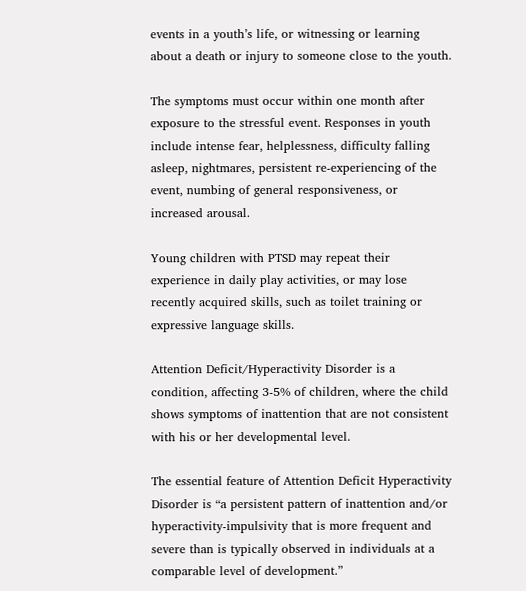events in a youth’s life, or witnessing or learning about a death or injury to someone close to the youth.

The symptoms must occur within one month after exposure to the stressful event. Responses in youth include intense fear, helplessness, difficulty falling asleep, nightmares, persistent re-experiencing of the event, numbing of general responsiveness, or increased arousal.

Young children with PTSD may repeat their experience in daily play activities, or may lose recently acquired skills, such as toilet training or expressive language skills.

Attention Deficit/Hyperactivity Disorder is a condition, affecting 3-5% of children, where the child shows symptoms of inattention that are not consistent with his or her developmental level.

The essential feature of Attention Deficit Hyperactivity Disorder is “a persistent pattern of inattention and/or hyperactivity-impulsivity that is more frequent and severe than is typically observed in individuals at a comparable level of development.”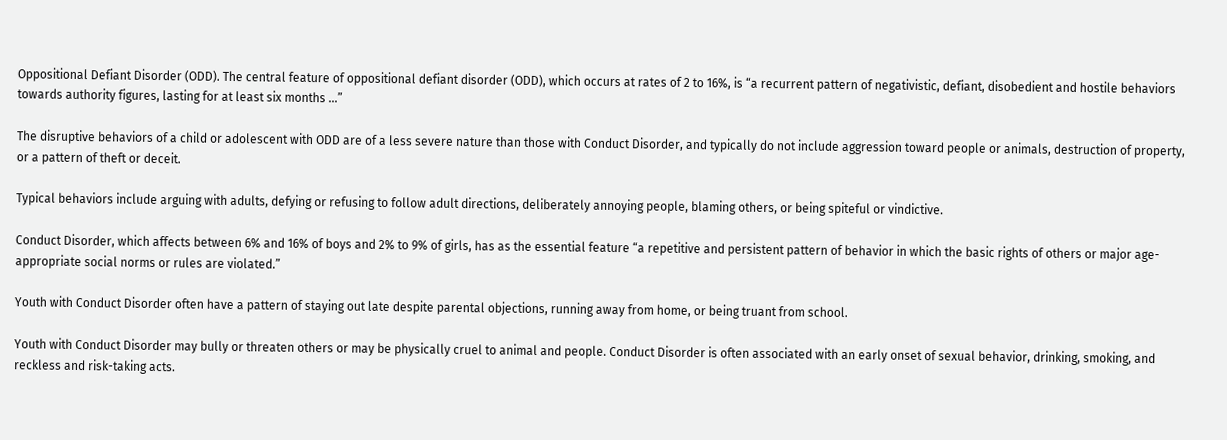Oppositional Defiant Disorder (ODD). The central feature of oppositional defiant disorder (ODD), which occurs at rates of 2 to 16%, is “a recurrent pattern of negativistic, defiant, disobedient and hostile behaviors towards authority figures, lasting for at least six months …”

The disruptive behaviors of a child or adolescent with ODD are of a less severe nature than those with Conduct Disorder, and typically do not include aggression toward people or animals, destruction of property, or a pattern of theft or deceit.

Typical behaviors include arguing with adults, defying or refusing to follow adult directions, deliberately annoying people, blaming others, or being spiteful or vindictive.

Conduct Disorder, which affects between 6% and 16% of boys and 2% to 9% of girls, has as the essential feature “a repetitive and persistent pattern of behavior in which the basic rights of others or major age-appropriate social norms or rules are violated.”

Youth with Conduct Disorder often have a pattern of staying out late despite parental objections, running away from home, or being truant from school.

Youth with Conduct Disorder may bully or threaten others or may be physically cruel to animal and people. Conduct Disorder is often associated with an early onset of sexual behavior, drinking, smoking, and reckless and risk-taking acts.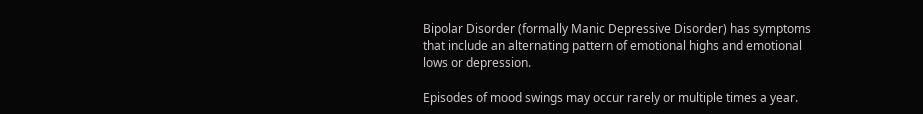Bipolar Disorder (formally Manic Depressive Disorder) has symptoms that include an alternating pattern of emotional highs and emotional lows or depression.

Episodes of mood swings may occur rarely or multiple times a year.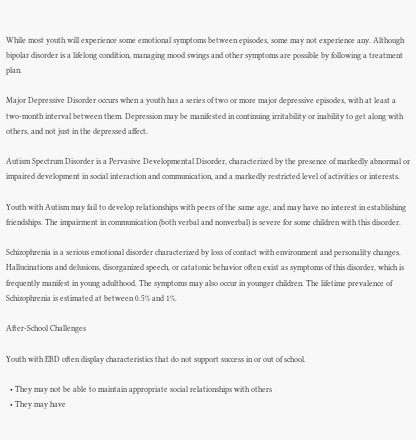While most youth will experience some emotional symptoms between episodes, some may not experience any. Although bipolar disorder is a lifelong condition, managing mood swings and other symptoms are possible by following a treatment plan.

Major Depressive Disorder occurs when a youth has a series of two or more major depressive episodes, with at least a two-month interval between them. Depression may be manifested in continuing irritability or inability to get along with others, and not just in the depressed affect.

Autism Spectrum Disorder is a Pervasive Developmental Disorder, characterized by the presence of markedly abnormal or impaired development in social interaction and communication, and a markedly restricted level of activities or interests.

Youth with Autism may fail to develop relationships with peers of the same age, and may have no interest in establishing friendships. The impairment in communication (both verbal and nonverbal) is severe for some children with this disorder.

Schizophrenia is a serious emotional disorder characterized by loss of contact with environment and personality changes. Hallucinations and delusions, disorganized speech, or catatonic behavior often exist as symptoms of this disorder, which is frequently manifest in young adulthood. The symptoms may also occur in younger children. The lifetime prevalence of Schizophrenia is estimated at between 0.5% and 1%.

After-School Challenges

Youth with EBD often display characteristics that do not support success in or out of school.

  • They may not be able to maintain appropriate social relationships with others
  • They may have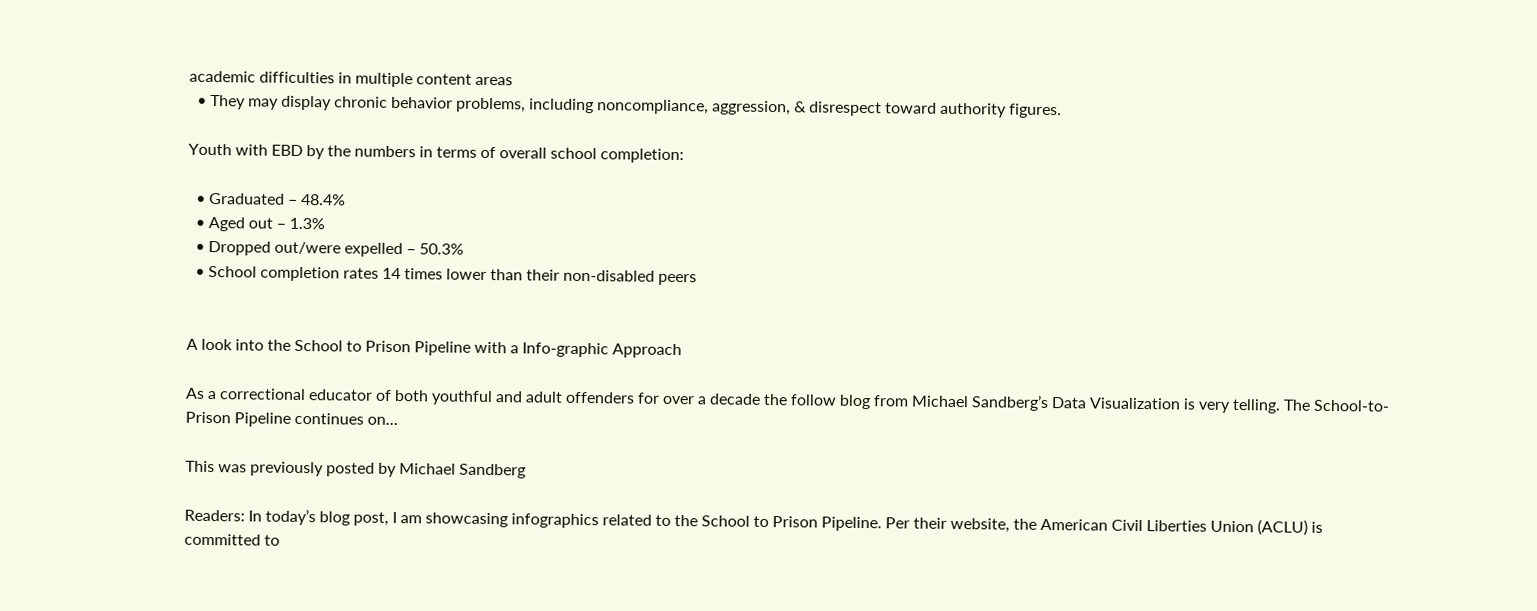academic difficulties in multiple content areas
  • They may display chronic behavior problems, including noncompliance, aggression, & disrespect toward authority figures.

Youth with EBD by the numbers in terms of overall school completion:

  • Graduated – 48.4%
  • Aged out – 1.3%
  • Dropped out/were expelled – 50.3%
  • School completion rates 14 times lower than their non-disabled peers


A look into the School to Prison Pipeline with a Info-graphic Approach

As a correctional educator of both youthful and adult offenders for over a decade the follow blog from Michael Sandberg’s Data Visualization is very telling. The School-to-Prison Pipeline continues on…

This was previously posted by Michael Sandberg

Readers: In today’s blog post, I am showcasing infographics related to the School to Prison Pipeline. Per their website, the American Civil Liberties Union (ACLU) is committed to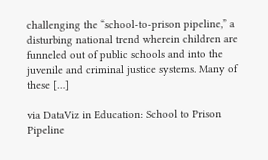challenging the “school-to-prison pipeline,” a disturbing national trend wherein children are funneled out of public schools and into the juvenile and criminal justice systems. Many of these […]

via DataViz in Education: School to Prison Pipeline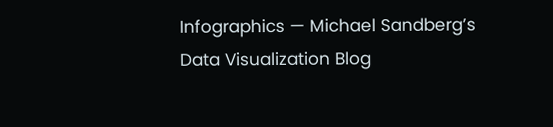Infographics — Michael Sandberg’s Data Visualization Blog